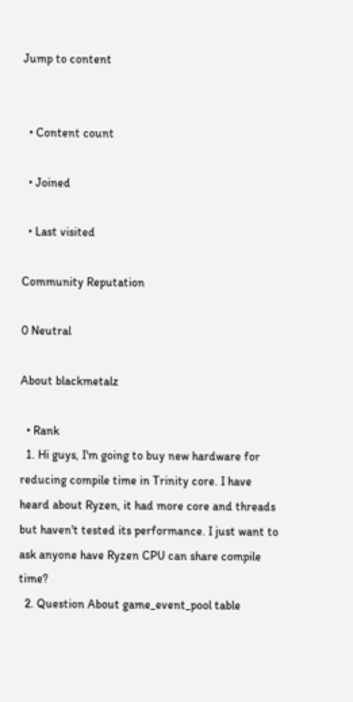Jump to content


  • Content count

  • Joined

  • Last visited

Community Reputation

0 Neutral

About blackmetalz

  • Rank
  1. Hi guys, I'm going to buy new hardware for reducing compile time in Trinity core. I have heard about Ryzen, it had more core and threads but haven't tested its performance. I just want to ask anyone have Ryzen CPU can share compile time?
  2. Question About game_event_pool table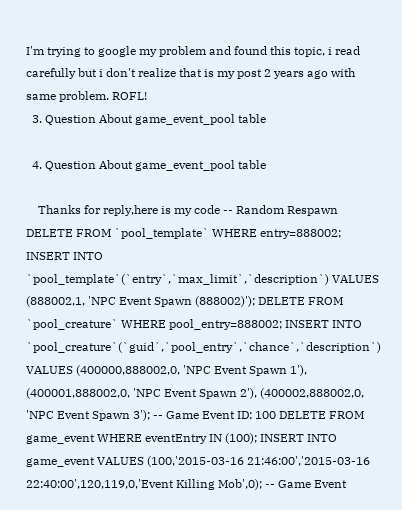I'm trying to google my problem and found this topic, i read carefully but i don't realize that is my post 2 years ago with same problem. ROFL!
  3. Question About game_event_pool table

  4. Question About game_event_pool table

    Thanks for reply,here is my code -- Random Respawn DELETE FROM `pool_template` WHERE entry=888002; INSERT INTO `pool_template`(`entry`,`max_limit`,`description`) VALUES (888002,1, 'NPC Event Spawn (888002)'); DELETE FROM `pool_creature` WHERE pool_entry=888002; INSERT INTO `pool_creature`(`guid`,`pool_entry`,`chance`,`description`) VALUES (400000,888002,0, 'NPC Event Spawn 1'), (400001,888002,0, 'NPC Event Spawn 2'), (400002,888002,0, 'NPC Event Spawn 3'); -- Game Event ID: 100 DELETE FROM game_event WHERE eventEntry IN (100); INSERT INTO game_event VALUES (100,'2015-03-16 21:46:00','2015-03-16 22:40:00',120,119,0,'Event Killing Mob',0); -- Game Event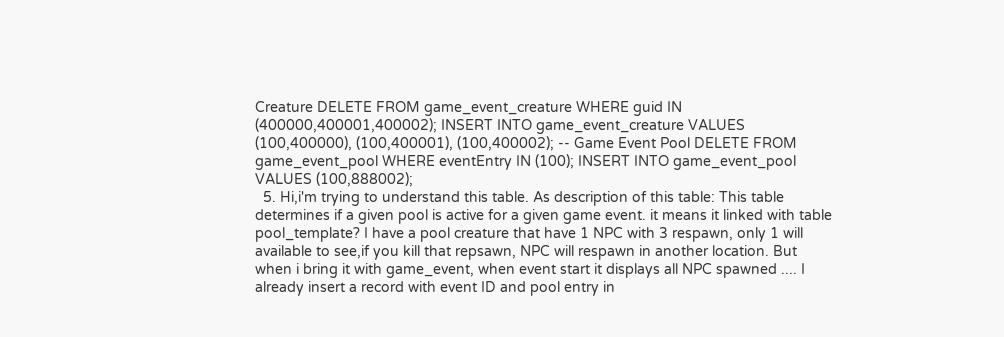Creature DELETE FROM game_event_creature WHERE guid IN (400000,400001,400002); INSERT INTO game_event_creature VALUES (100,400000), (100,400001), (100,400002); -- Game Event Pool DELETE FROM game_event_pool WHERE eventEntry IN (100); INSERT INTO game_event_pool VALUES (100,888002);
  5. Hi,i'm trying to understand this table. As description of this table: This table determines if a given pool is active for a given game event. it means it linked with table pool_template? I have a pool creature that have 1 NPC with 3 respawn, only 1 will available to see,if you kill that repsawn, NPC will respawn in another location. But when i bring it with game_event, when event start it displays all NPC spawned .... I already insert a record with event ID and pool entry in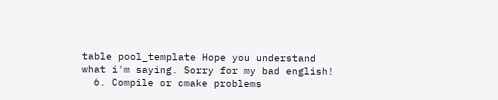table pool_template Hope you understand what i'm saying. Sorry for my bad english!
  6. Compile or cmake problems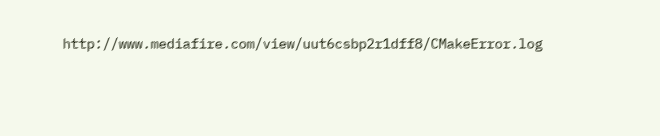http://www.mediafire.com/view/uut6csbp2r1dff8/CMakeError.log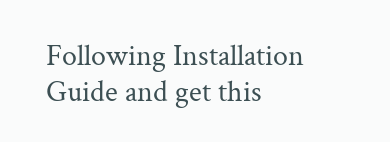Following Installation Guide and get this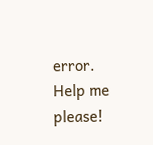error. Help me please!